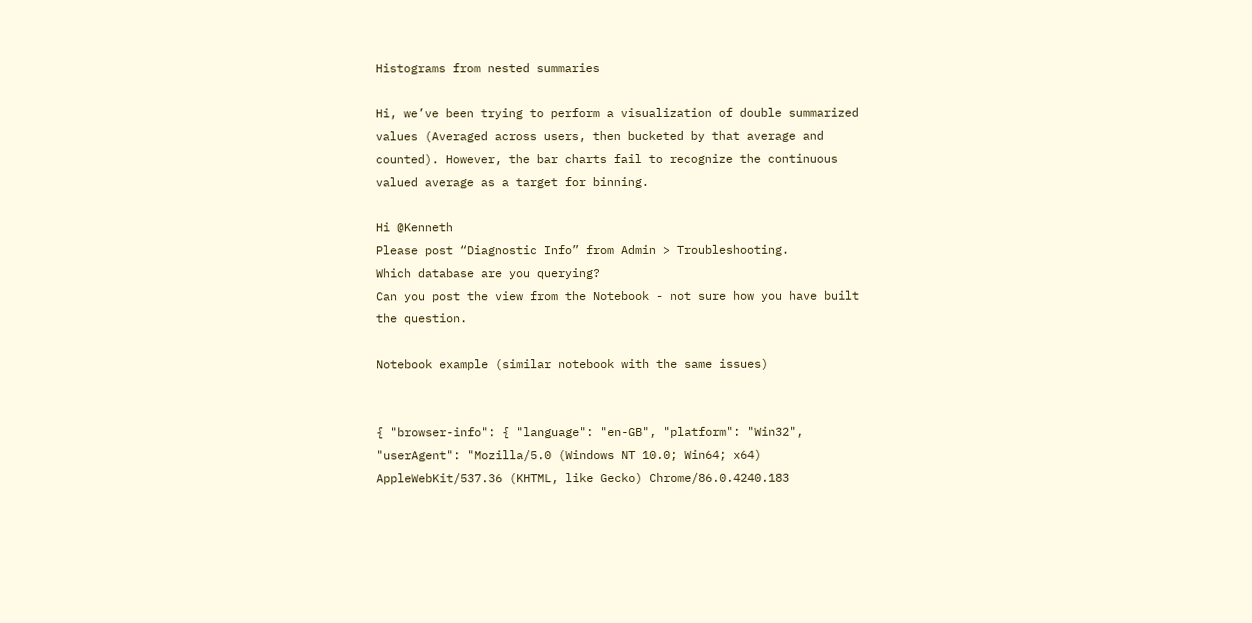Histograms from nested summaries

Hi, we’ve been trying to perform a visualization of double summarized values (Averaged across users, then bucketed by that average and counted). However, the bar charts fail to recognize the continuous valued average as a target for binning.

Hi @Kenneth
Please post “Diagnostic Info” from Admin > Troubleshooting.
Which database are you querying?
Can you post the view from the Notebook - not sure how you have built the question.

Notebook example (similar notebook with the same issues)


{ "browser-info": { "language": "en-GB", "platform": "Win32", "userAgent": "Mozilla/5.0 (Windows NT 10.0; Win64; x64) AppleWebKit/537.36 (KHTML, like Gecko) Chrome/86.0.4240.183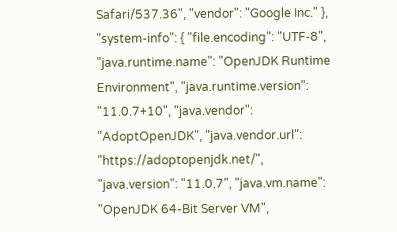Safari/537.36", "vendor": "Google Inc." }, "system-info": { "file.encoding": "UTF-8", "java.runtime.name": "OpenJDK Runtime Environment", "java.runtime.version": "11.0.7+10", "java.vendor": "AdoptOpenJDK", "java.vendor.url": "https://adoptopenjdk.net/", "java.version": "11.0.7", "java.vm.name": "OpenJDK 64-Bit Server VM",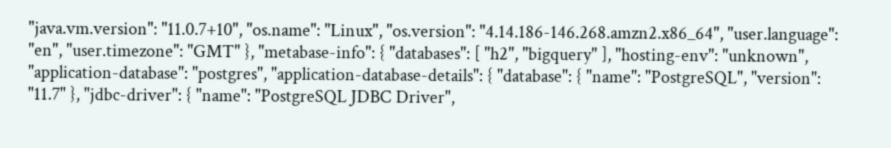"java.vm.version": "11.0.7+10", "os.name": "Linux", "os.version": "4.14.186-146.268.amzn2.x86_64", "user.language": "en", "user.timezone": "GMT" }, "metabase-info": { "databases": [ "h2", "bigquery" ], "hosting-env": "unknown", "application-database": "postgres", "application-database-details": { "database": { "name": "PostgreSQL", "version": "11.7" }, "jdbc-driver": { "name": "PostgreSQL JDBC Driver",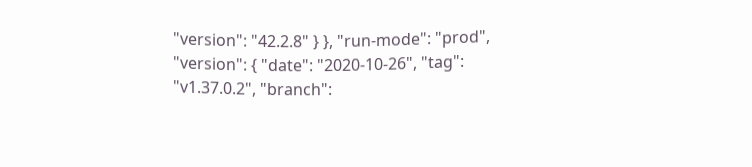"version": "42.2.8" } }, "run-mode": "prod", "version": { "date": "2020-10-26", "tag": "v1.37.0.2", "branch":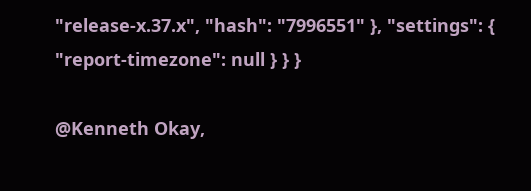"release-x.37.x", "hash": "7996551" }, "settings": { "report-timezone": null } } }

@Kenneth Okay,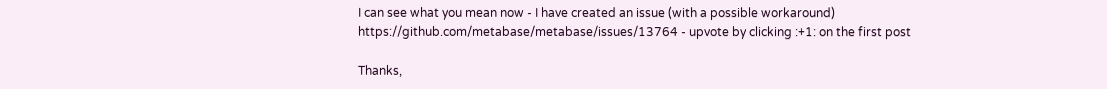I can see what you mean now - I have created an issue (with a possible workaround)
https://github.com/metabase/metabase/issues/13764 - upvote by clicking :+1: on the first post

Thanks,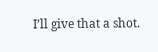I’ll give that a shot.